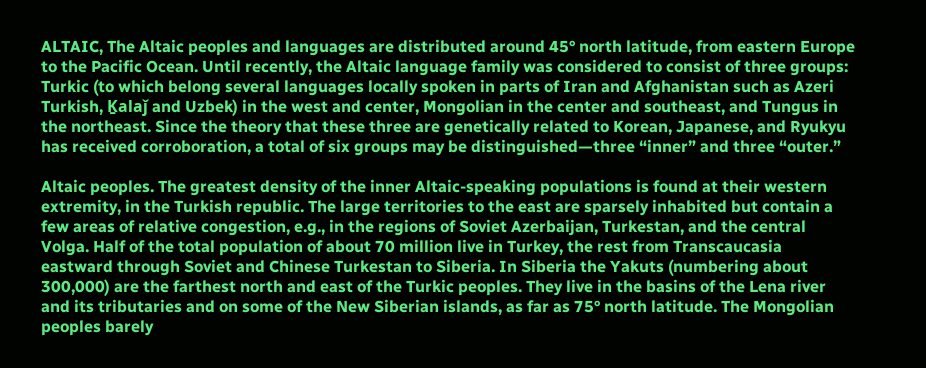ALTAIC, The Altaic peoples and languages are distributed around 45° north latitude, from eastern Europe to the Pacific Ocean. Until recently, the Altaic language family was considered to consist of three groups: Turkic (to which belong several languages locally spoken in parts of Iran and Afghanistan such as Azeri Turkish, Ḵalaǰ and Uzbek) in the west and center, Mongolian in the center and southeast, and Tungus in the northeast. Since the theory that these three are genetically related to Korean, Japanese, and Ryukyu has received corroboration, a total of six groups may be distinguished—three “inner” and three “outer.”

Altaic peoples. The greatest density of the inner Altaic-speaking populations is found at their western extremity, in the Turkish republic. The large territories to the east are sparsely inhabited but contain a few areas of relative congestion, e.g., in the regions of Soviet Azerbaijan, Turkestan, and the central Volga. Half of the total population of about 70 million live in Turkey, the rest from Transcaucasia eastward through Soviet and Chinese Turkestan to Siberia. In Siberia the Yakuts (numbering about 300,000) are the farthest north and east of the Turkic peoples. They live in the basins of the Lena river and its tributaries and on some of the New Siberian islands, as far as 75° north latitude. The Mongolian peoples barely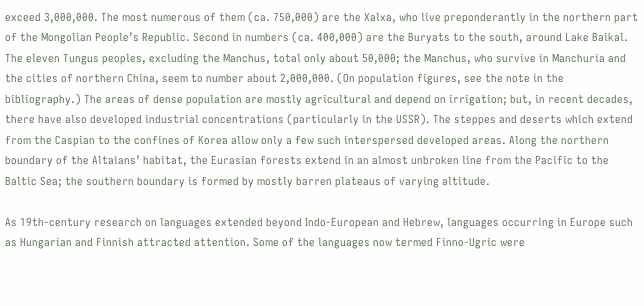exceed 3,000,000. The most numerous of them (ca. 750,000) are the Xalxa, who live preponderantly in the northern part of the Mongolian People’s Republic. Second in numbers (ca. 400,000) are the Buryats to the south, around Lake Baikal. The eleven Tungus peoples, excluding the Manchus, total only about 50,000; the Manchus, who survive in Manchuria and the cities of northern China, seem to number about 2,000,000. (On population figures, see the note in the bibliography.) The areas of dense population are mostly agricultural and depend on irrigation; but, in recent decades, there have also developed industrial concentrations (particularly in the USSR). The steppes and deserts which extend from the Caspian to the confines of Korea allow only a few such interspersed developed areas. Along the northern boundary of the Altaians’ habitat, the Eurasian forests extend in an almost unbroken line from the Pacific to the Baltic Sea; the southern boundary is formed by mostly barren plateaus of varying altitude.

As 19th-century research on languages extended beyond Indo-European and Hebrew, languages occurring in Europe such as Hungarian and Finnish attracted attention. Some of the languages now termed Finno-Ugric were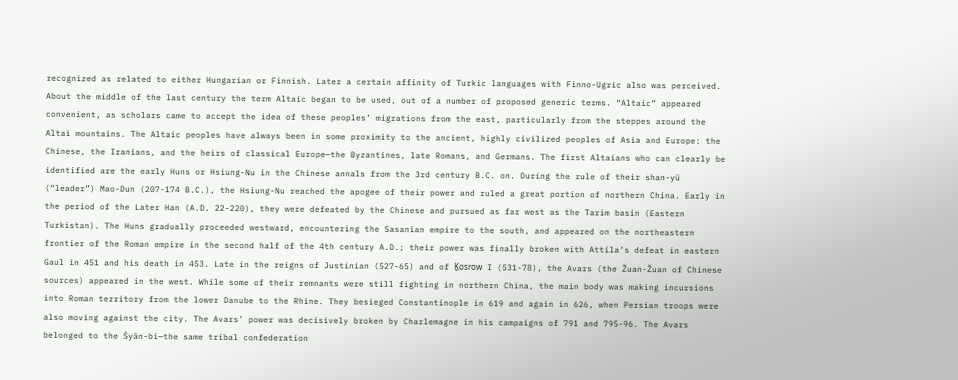recognized as related to either Hungarian or Finnish. Later a certain affinity of Turkic languages with Finno-Ugric also was perceived. About the middle of the last century the term Altaic began to be used, out of a number of proposed generic terms. “Altaic” appeared convenient, as scholars came to accept the idea of these peoples’ migrations from the east, particularly from the steppes around the Altai mountains. The Altaic peoples have always been in some proximity to the ancient, highly civilized peoples of Asia and Europe: the Chinese, the Iranians, and the heirs of classical Europe—the Byzantines, late Romans, and Germans. The first Altaians who can clearly be identified are the early Huns or Hsiung-Nu in the Chinese annals from the 3rd century B.C. on. During the rule of their shan-yü (“leader”) Mao-Dun (207-174 B.C.), the Hsiung-Nu reached the apogee of their power and ruled a great portion of northern China. Early in the period of the Later Han (A.D. 22-220), they were defeated by the Chinese and pursued as far west as the Tarim basin (Eastern Turkistan). The Huns gradually proceeded westward, encountering the Sasanian empire to the south, and appeared on the northeastern frontier of the Roman empire in the second half of the 4th century A.D.; their power was finally broken with Attila’s defeat in eastern Gaul in 451 and his death in 453. Late in the reigns of Justinian (527-65) and of Ḵosrow I (531-78), the Avars (the Žuan-Žuan of Chinese sources) appeared in the west. While some of their remnants were still fighting in northern China, the main body was making incursions into Roman territory from the lower Danube to the Rhine. They besieged Constantinople in 619 and again in 626, when Persian troops were also moving against the city. The Avars’ power was decisively broken by Charlemagne in his campaigns of 791 and 795-96. The Avars belonged to the Śyän-bi—the same tribal confederation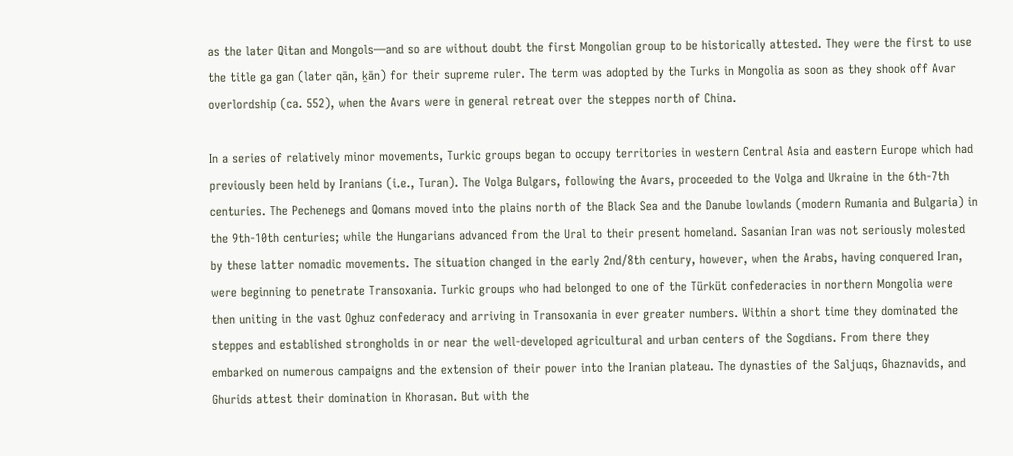as the later Qitan and Mongols—and so are without doubt the first Mongolian group to be historically attested. They were the first to use the title ga gan (later qān, ḵān) for their supreme ruler. The term was adopted by the Turks in Mongolia as soon as they shook off Avar overlordship (ca. 552), when the Avars were in general retreat over the steppes north of China.

In a series of relatively minor movements, Turkic groups began to occupy territories in western Central Asia and eastern Europe which had previously been held by Iranians (i.e., Turan). The Volga Bulgars, following the Avars, proceeded to the Volga and Ukraine in the 6th-7th centuries. The Pechenegs and Qomans moved into the plains north of the Black Sea and the Danube lowlands (modern Rumania and Bulgaria) in the 9th-10th centuries; while the Hungarians advanced from the Ural to their present homeland. Sasanian Iran was not seriously molested by these latter nomadic movements. The situation changed in the early 2nd/8th century, however, when the Arabs, having conquered Iran, were beginning to penetrate Transoxania. Turkic groups who had belonged to one of the Türküt confederacies in northern Mongolia were then uniting in the vast Oghuz confederacy and arriving in Transoxania in ever greater numbers. Within a short time they dominated the steppes and established strongholds in or near the well-developed agricultural and urban centers of the Sogdians. From there they embarked on numerous campaigns and the extension of their power into the Iranian plateau. The dynasties of the Saljuqs, Ghaznavids, and Ghurids attest their domination in Khorasan. But with the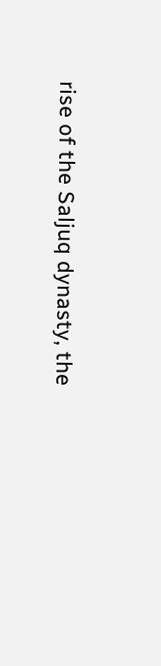rise of the Saljuq dynasty, the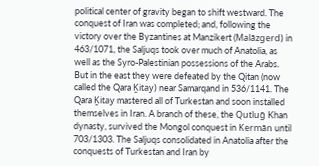political center of gravity began to shift westward. The conquest of Iran was completed; and, following the victory over the Byzantines at Manzikert (Malāzgerd) in 463/1071, the Saljuqs took over much of Anatolia, as well as the Syro-Palestinian possessions of the Arabs. But in the east they were defeated by the Qitan (now called the Qara Ḵitay) near Samarqand in 536/1141. The Qara Ḵitay mastered all of Turkestan and soon installed themselves in Iran. A branch of these, the Qutluḡ Khan dynasty, survived the Mongol conquest in Kermān until 703/1303. The Saljuqs consolidated in Anatolia after the conquests of Turkestan and Iran by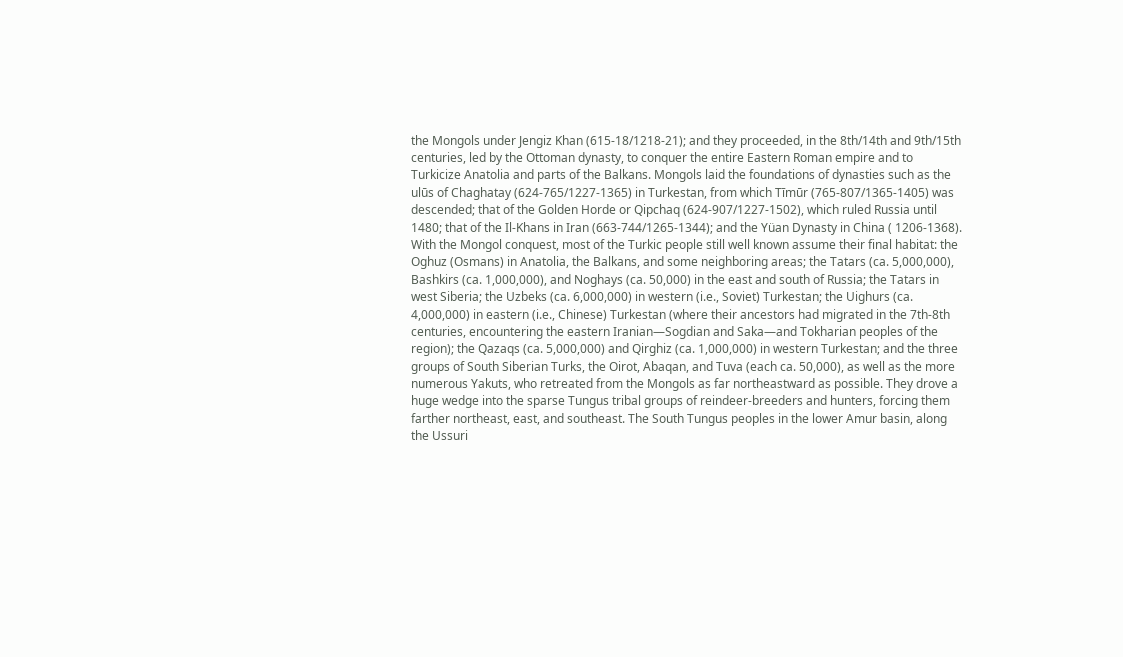the Mongols under Jengiz Khan (615-18/1218-21); and they proceeded, in the 8th/14th and 9th/15th centuries, led by the Ottoman dynasty, to conquer the entire Eastern Roman empire and to Turkicize Anatolia and parts of the Balkans. Mongols laid the foundations of dynasties such as the ulūs of Chaghatay (624-765/1227-1365) in Turkestan, from which Tīmūr (765-807/1365-1405) was descended; that of the Golden Horde or Qipchaq (624-907/1227-1502), which ruled Russia until 1480; that of the Il-Khans in Iran (663-744/1265-1344); and the Yüan Dynasty in China ( 1206-1368). With the Mongol conquest, most of the Turkic people still well known assume their final habitat: the Oghuz (Osmans) in Anatolia, the Balkans, and some neighboring areas; the Tatars (ca. 5,000,000), Bashkirs (ca. 1,000,000), and Noghays (ca. 50,000) in the east and south of Russia; the Tatars in west Siberia; the Uzbeks (ca. 6,000,000) in western (i.e., Soviet) Turkestan; the Uighurs (ca. 4,000,000) in eastern (i.e., Chinese) Turkestan (where their ancestors had migrated in the 7th-8th centuries, encountering the eastern Iranian—Sogdian and Saka—and Tokharian peoples of the region); the Qazaqs (ca. 5,000,000) and Qirghiz (ca. 1,000,000) in western Turkestan; and the three groups of South Siberian Turks, the Oirot, Abaqan, and Tuva (each ca. 50,000), as well as the more numerous Yakuts, who retreated from the Mongols as far northeastward as possible. They drove a huge wedge into the sparse Tungus tribal groups of reindeer-breeders and hunters, forcing them farther northeast, east, and southeast. The South Tungus peoples in the lower Amur basin, along the Ussuri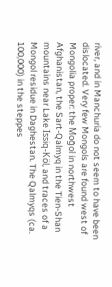river, and in Manchuria do not seem to have been dislocated. Very few Mongols are found west of Mongolia proper: the Moḡol in northwest Afghanistan, the Sart-Qalmyq in the Tien-Shan mountains near Lake Issiq-Köl, and traces of a Mongol residue in Daghestan. The Qalmyqs (ca. 100,000) in the steppes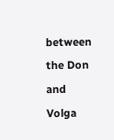between the Don and Volga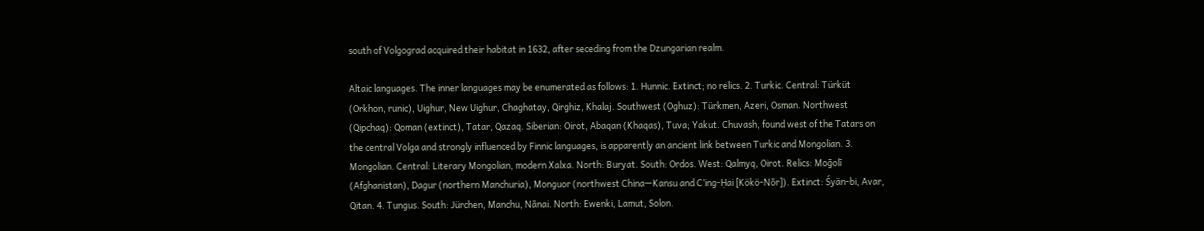south of Volgograd acquired their habitat in 1632, after seceding from the Dzungarian realm.

Altaic languages. The inner languages may be enumerated as follows: 1. Hunnic. Extinct; no relics. 2. Turkic. Central: Türküt (Orkhon, runic), Uighur, New Uighur, Chaghatay, Qirghiz, Khalaj. Southwest (Oghuz): Türkmen, Azeri, Osman. Northwest (Qipchaq): Qoman (extinct), Tatar, Qazaq. Siberian: Oirot, Abaqan (Khaqas), Tuva; Yakut. Chuvash, found west of the Tatars on the central Volga and strongly influenced by Finnic languages, is apparently an ancient link between Turkic and Mongolian. 3. Mongolian. Central: Literary Mongolian, modern Xalxa. North: Buryat. South: Ordos. West: Qalmyq, Oirot. Relics: Moḡolī (Afghanistan), Dagur (northern Manchuria), Monguor (northwest China—Kansu and C’ing-Ḥai [Kökö-Nōr]). Extinct: Śyän-bi, Avar, Qitan. 4. Tungus. South: Jürchen, Manchu, Nānai. North: Ewenki, Lamut, Solon.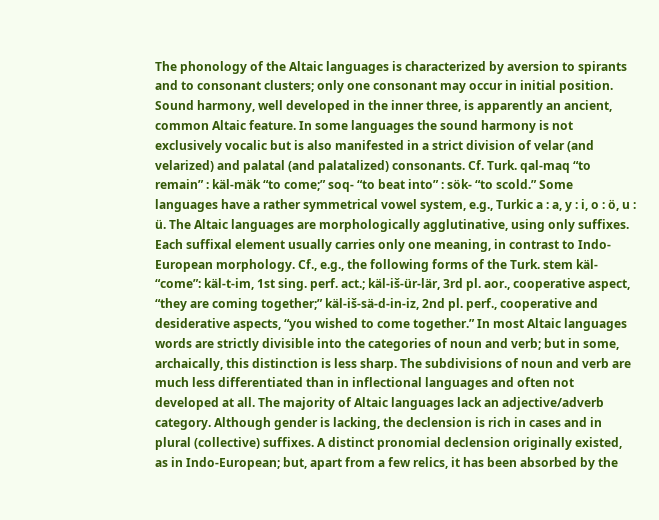The phonology of the Altaic languages is characterized by aversion to spirants and to consonant clusters; only one consonant may occur in initial position. Sound harmony, well developed in the inner three, is apparently an ancient, common Altaic feature. In some languages the sound harmony is not exclusively vocalic but is also manifested in a strict division of velar (and velarized) and palatal (and palatalized) consonants. Cf. Turk. qal-maq “to remain” : käl-mäk “to come;” soq- “to beat into” : sök- “to scold.” Some languages have a rather symmetrical vowel system, e.g., Turkic a : a, y : i, o : ö, u : ü. The Altaic languages are morphologically agglutinative, using only suffixes. Each suffixal element usually carries only one meaning, in contrast to Indo-European morphology. Cf., e.g., the following forms of the Turk. stem käl- “come”: käl-t-im, 1st sing. perf. act.; käl-iš-ür-lär, 3rd pl. aor., cooperative aspect, “they are coming together;” käl-iš-sä-d-in-iz, 2nd pl. perf., cooperative and desiderative aspects, “you wished to come together.” In most Altaic languages words are strictly divisible into the categories of noun and verb; but in some, archaically, this distinction is less sharp. The subdivisions of noun and verb are much less differentiated than in inflectional languages and often not developed at all. The majority of Altaic languages lack an adjective/adverb category. Although gender is lacking, the declension is rich in cases and in plural (collective) suffixes. A distinct pronomial declension originally existed, as in Indo-European; but, apart from a few relics, it has been absorbed by the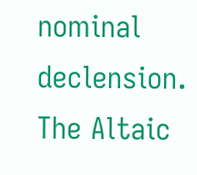nominal declension. The Altaic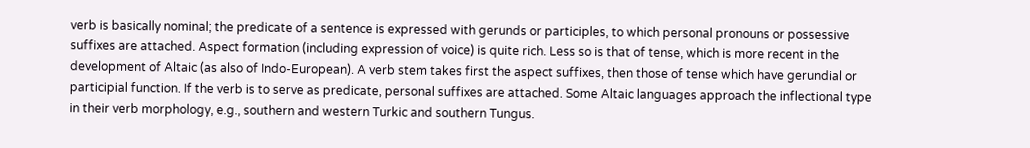verb is basically nominal; the predicate of a sentence is expressed with gerunds or participles, to which personal pronouns or possessive suffixes are attached. Aspect formation (including expression of voice) is quite rich. Less so is that of tense, which is more recent in the development of Altaic (as also of Indo-European). A verb stem takes first the aspect suffixes, then those of tense which have gerundial or participial function. If the verb is to serve as predicate, personal suffixes are attached. Some Altaic languages approach the inflectional type in their verb morphology, e.g., southern and western Turkic and southern Tungus.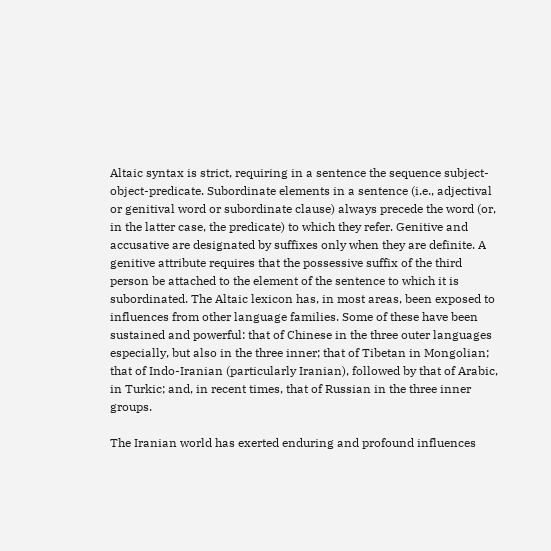Altaic syntax is strict, requiring in a sentence the sequence subject-object-predicate. Subordinate elements in a sentence (i.e., adjectival or genitival word or subordinate clause) always precede the word (or, in the latter case, the predicate) to which they refer. Genitive and accusative are designated by suffixes only when they are definite. A genitive attribute requires that the possessive suffix of the third person be attached to the element of the sentence to which it is subordinated. The Altaic lexicon has, in most areas, been exposed to influences from other language families. Some of these have been sustained and powerful: that of Chinese in the three outer languages especially, but also in the three inner; that of Tibetan in Mongolian; that of Indo-Iranian (particularly Iranian), followed by that of Arabic, in Turkic; and, in recent times, that of Russian in the three inner groups.

The Iranian world has exerted enduring and profound influences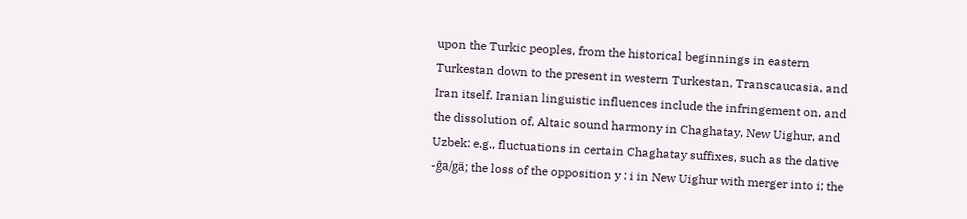upon the Turkic peoples, from the historical beginnings in eastern Turkestan down to the present in western Turkestan, Transcaucasia, and Iran itself. Iranian linguistic influences include the infringement on, and the dissolution of, Altaic sound harmony in Chaghatay, New Uighur, and Uzbek: e.g., fluctuations in certain Chaghatay suffixes, such as the dative -ḡa/gä; the loss of the opposition y : i in New Uighur with merger into i; the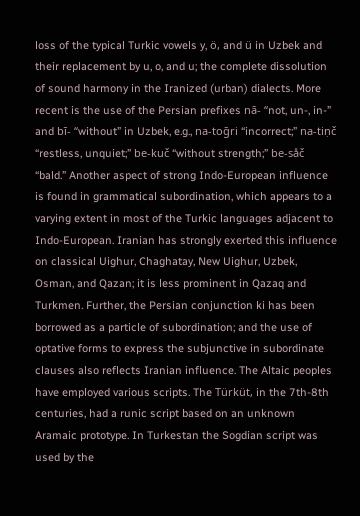loss of the typical Turkic vowels y, ö, and ü in Uzbek and their replacement by u, o, and u; the complete dissolution of sound harmony in the Iranized (urban) dialects. More recent is the use of the Persian prefixes nā- “not, un-, in-” and bī- “without” in Uzbek, e.g., na-toḡri “incorrect;” na-tiṇč “restless, unquiet;” be-kuč “without strength;” be-såč “bald.” Another aspect of strong Indo-European influence is found in grammatical subordination, which appears to a varying extent in most of the Turkic languages adjacent to Indo-European. Iranian has strongly exerted this influence on classical Uighur, Chaghatay, New Uighur, Uzbek, Osman, and Qazan; it is less prominent in Qazaq and Turkmen. Further, the Persian conjunction ki has been borrowed as a particle of subordination; and the use of optative forms to express the subjunctive in subordinate clauses also reflects Iranian influence. The Altaic peoples have employed various scripts. The Türküt, in the 7th-8th centuries, had a runic script based on an unknown Aramaic prototype. In Turkestan the Sogdian script was used by the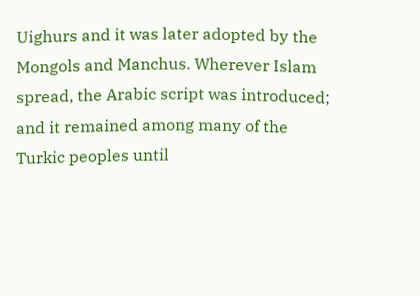Uighurs and it was later adopted by the Mongols and Manchus. Wherever Islam spread, the Arabic script was introduced; and it remained among many of the Turkic peoples until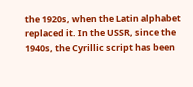the 1920s, when the Latin alphabet replaced it. In the USSR, since the 1940s, the Cyrillic script has been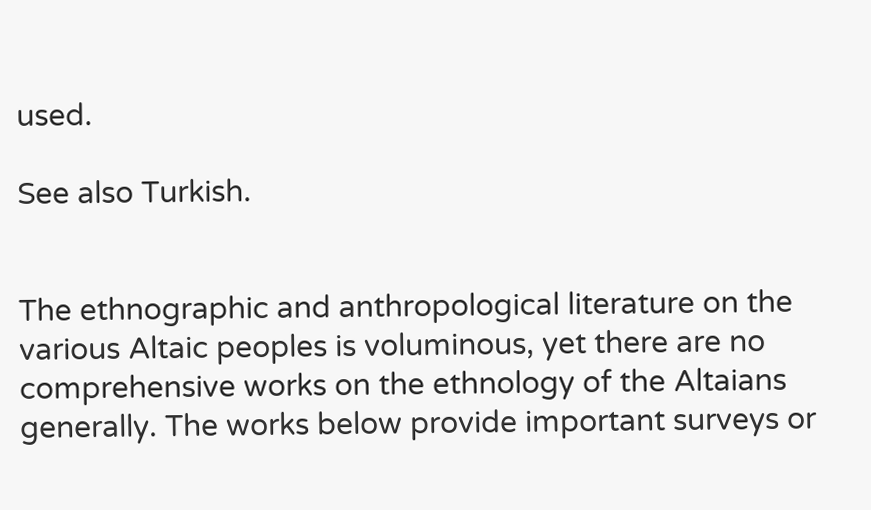used.

See also Turkish.


The ethnographic and anthropological literature on the various Altaic peoples is voluminous, yet there are no comprehensive works on the ethnology of the Altaians generally. The works below provide important surveys or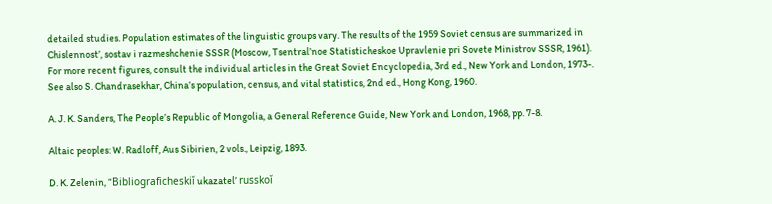detailed studies. Population estimates of the linguistic groups vary. The results of the 1959 Soviet census are summarized in Chislennost’, sostav i razmeshchenie SSSR (Moscow, Tsentral’noe Statisticheskoe Upravlenie pri Sovete Ministrov SSSR, 1961). For more recent figures, consult the individual articles in the Great Soviet Encyclopedia, 3rd ed., New York and London, 1973-. See also S. Chandrasekhar, China’s population, census, and vital statistics, 2nd ed., Hong Kong, 1960.

A. J. K. Sanders, The People’s Republic of Mongolia, a General Reference Guide, New York and London, 1968, pp. 7-8.

Altaic peoples: W. Radloff, Aus Sibirien, 2 vols., Leipzig, 1893.

D. K. Zelenin, “Bibliograficheskiĭ ukazatel’ russkoĭ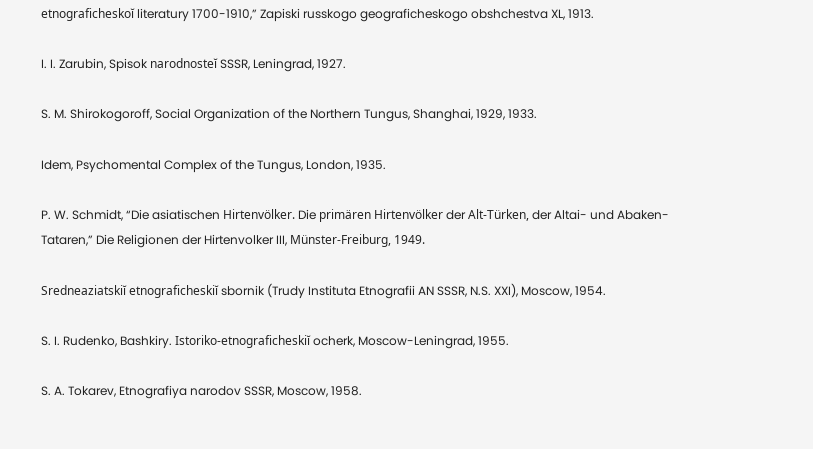etnograficheskoĭ literatury 1700-1910,” Zapiski russkogo geograficheskogo obshchestva XL, 1913.

I. I. Zarubin, Spisok narodnosteĭ SSSR, Leningrad, 1927.

S. M. Shirokogoroff, Social Organization of the Northern Tungus, Shanghai, 1929, 1933.

Idem, Psychomental Complex of the Tungus, London, 1935.

P. W. Schmidt, “Die asiatischen Hirtenvölker. Die primären Hirtenvölker der Alt-Türken, der Altai- und Abaken-Tataren,” Die Religionen der Hirtenvolker III, Münster-Freiburg, 1949.

Sredneaziatskiĭ etnograficheskiĭ sbornik (Trudy Instituta Etnografii AN SSSR, N.S. XXI), Moscow, 1954.

S. I. Rudenko, Bashkiry. Istoriko-etnograficheskiĭ ocherk, Moscow-Leningrad, 1955.

S. A. Tokarev, Etnografiya narodov SSSR, Moscow, 1958.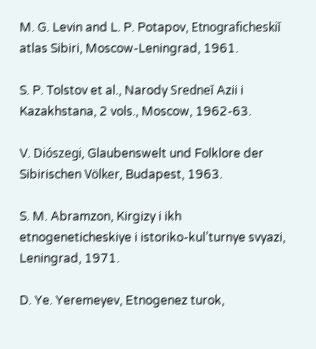M. G. Levin and L. P. Potapov, Etnograficheskiĭ atlas Sibiri, Moscow-Leningrad, 1961.

S. P. Tolstov et al., Narody Sredneĭ Azii i Kazakhstana, 2 vols., Moscow, 1962-63.

V. Diószegi, Glaubenswelt und Folklore der Sibirischen Völker, Budapest, 1963.

S. M. Abramzon, Kirgizy i ikh etnogeneticheskiye i istoriko-kul’turnye svyazi, Leningrad, 1971.

D. Ye. Yeremeyev, Etnogenez turok,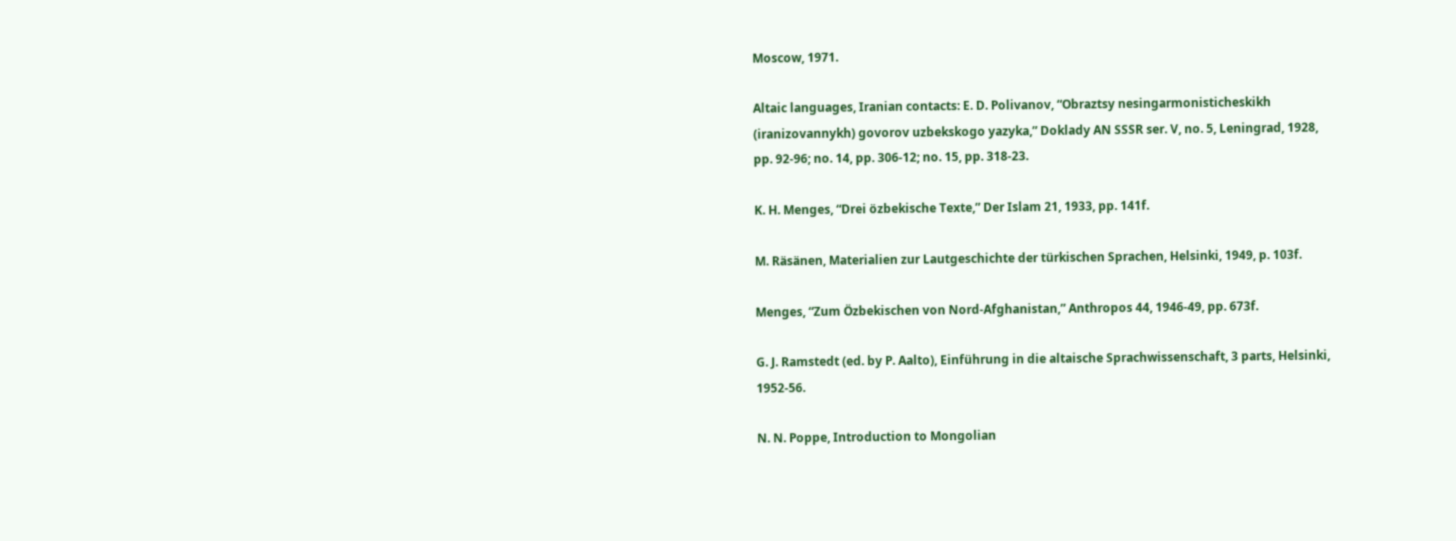Moscow, 1971.

Altaic languages, Iranian contacts: E. D. Polivanov, “Obraztsy nesingarmonisticheskikh (iranizovannykh) govorov uzbekskogo yazyka,” Doklady AN SSSR ser. V, no. 5, Leningrad, 1928, pp. 92-96; no. 14, pp. 306-12; no. 15, pp. 318-23.

K. H. Menges, “Drei özbekische Texte,” Der Islam 21, 1933, pp. 141f.

M. Räsänen, Materialien zur Lautgeschichte der türkischen Sprachen, Helsinki, 1949, p. 103f.

Menges, “Zum Özbekischen von Nord-Afghanistan,” Anthropos 44, 1946-49, pp. 673f.

G. J. Ramstedt (ed. by P. Aalto), Einführung in die altaische Sprachwissenschaft, 3 parts, Helsinki, 1952-56.

N. N. Poppe, Introduction to Mongolian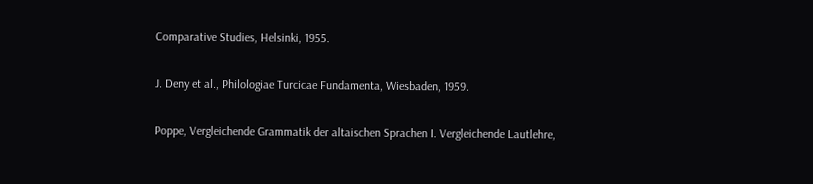Comparative Studies, Helsinki, 1955.

J. Deny et al., Philologiae Turcicae Fundamenta, Wiesbaden, 1959.

Poppe, Vergleichende Grammatik der altaischen Sprachen I. Vergleichende Lautlehre,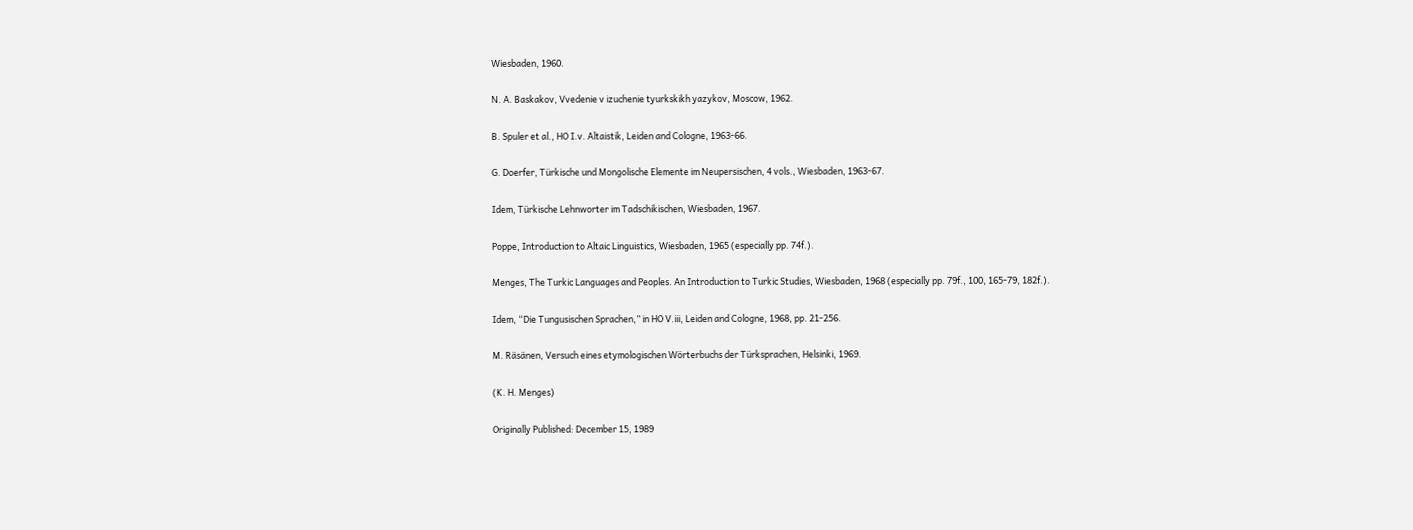Wiesbaden, 1960.

N. A. Baskakov, Vvedenie v izuchenie tyurkskikh yazykov, Moscow, 1962.

B. Spuler et al., HO I.v. Altaistik, Leiden and Cologne, 1963-66.

G. Doerfer, Türkische und Mongolische Elemente im Neupersischen, 4 vols., Wiesbaden, 1963-67.

Idem, Türkische Lehnworter im Tadschikischen, Wiesbaden, 1967.

Poppe, Introduction to Altaic Linguistics, Wiesbaden, 1965 (especially pp. 74f.).

Menges, The Turkic Languages and Peoples. An Introduction to Turkic Studies, Wiesbaden, 1968 (especially pp. 79f., 100, 165-79, 182f.).

Idem, “Die Tungusischen Sprachen,” in HO V.iii, Leiden and Cologne, 1968, pp. 21-256.

M. Räsänen, Versuch eines etymologischen Wörterbuchs der Türksprachen, Helsinki, 1969.

(K. H. Menges)

Originally Published: December 15, 1989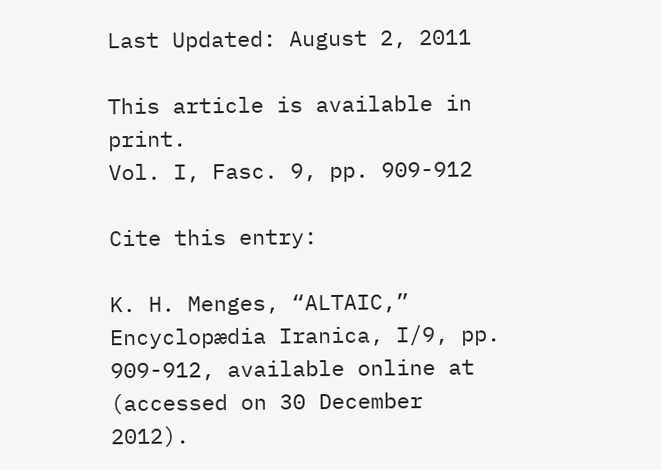Last Updated: August 2, 2011

This article is available in print.
Vol. I, Fasc. 9, pp. 909-912

Cite this entry:

K. H. Menges, “ALTAIC,” Encyclopædia Iranica, I/9, pp. 909-912, available online at (accessed on 30 December 2012).